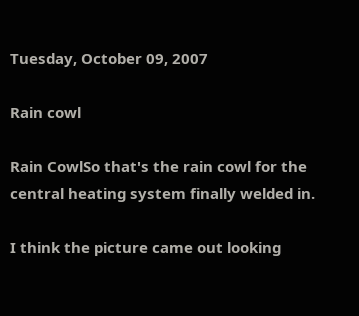Tuesday, October 09, 2007

Rain cowl

Rain CowlSo that's the rain cowl for the central heating system finally welded in.

I think the picture came out looking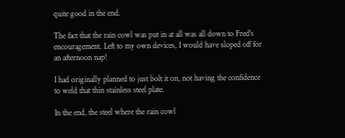quite good in the end.

The fact that the rain cowl was put in at all was all down to Fred's encouragement. Left to my own devices, I would have sloped off for an afternoon nap!

I had originally planned to just bolt it on, not having the confidence to weld that thin stainless steel plate.

In the end, the steel where the rain cowl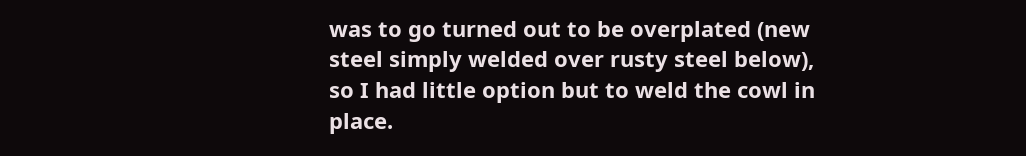was to go turned out to be overplated (new steel simply welded over rusty steel below), so I had little option but to weld the cowl in place.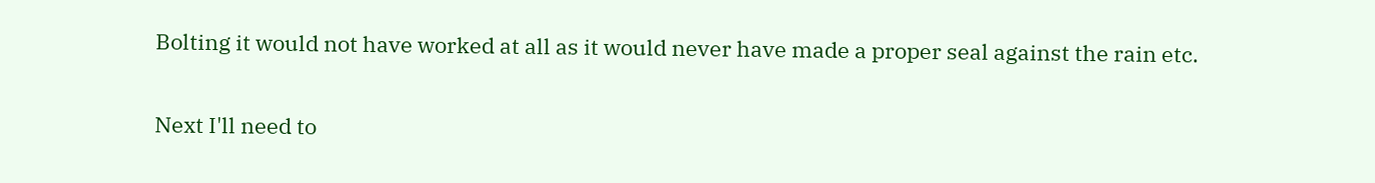Bolting it would not have worked at all as it would never have made a proper seal against the rain etc.

Next I'll need to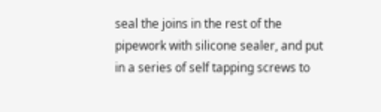seal the joins in the rest of the pipework with silicone sealer, and put in a series of self tapping screws to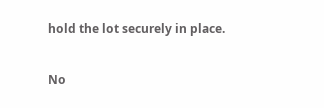hold the lot securely in place.

No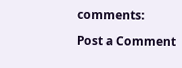comments:

Post a Comment